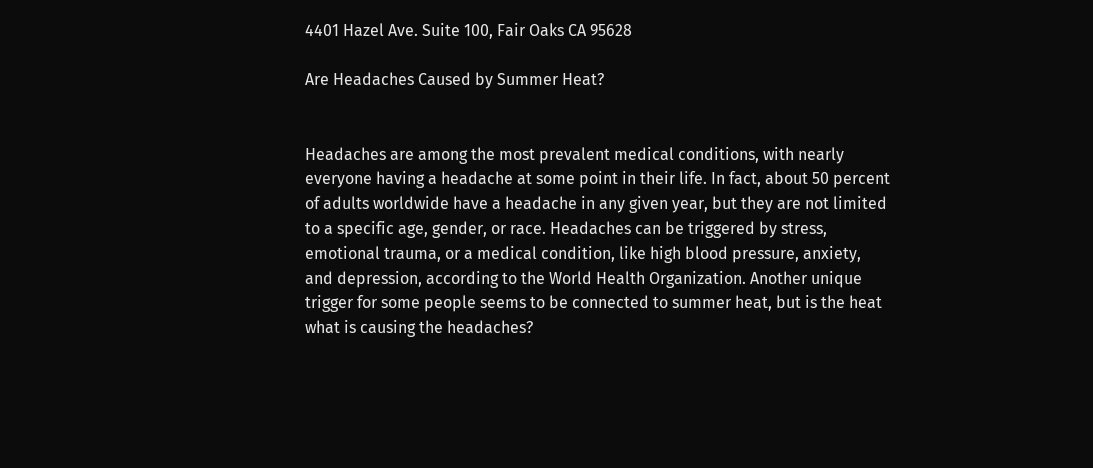4401 Hazel Ave. Suite 100, Fair Oaks CA 95628

Are Headaches Caused by Summer Heat?


Headaches are among the most prevalent medical conditions, with nearly everyone having a headache at some point in their life. In fact, about 50 percent of adults worldwide have a headache in any given year, but they are not limited to a specific age, gender, or race. Headaches can be triggered by stress, emotional trauma, or a medical condition, like high blood pressure, anxiety, and depression, according to the World Health Organization. Another unique trigger for some people seems to be connected to summer heat, but is the heat what is causing the headaches?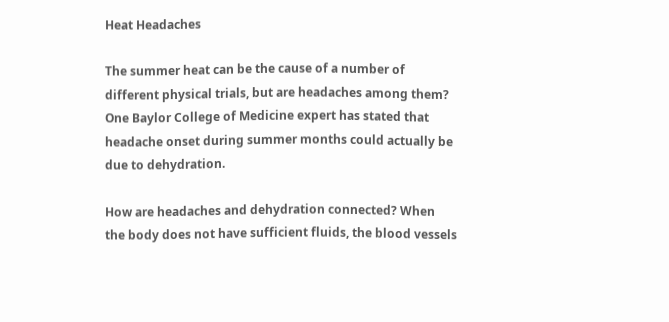Heat Headaches

The summer heat can be the cause of a number of different physical trials, but are headaches among them? One Baylor College of Medicine expert has stated that headache onset during summer months could actually be due to dehydration.

How are headaches and dehydration connected? When the body does not have sufficient fluids, the blood vessels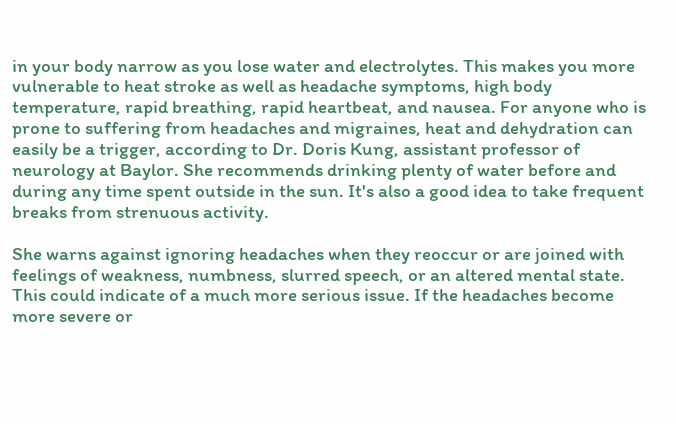in your body narrow as you lose water and electrolytes. This makes you more vulnerable to heat stroke as well as headache symptoms, high body temperature, rapid breathing, rapid heartbeat, and nausea. For anyone who is prone to suffering from headaches and migraines, heat and dehydration can easily be a trigger, according to Dr. Doris Kung, assistant professor of neurology at Baylor. She recommends drinking plenty of water before and during any time spent outside in the sun. It's also a good idea to take frequent breaks from strenuous activity.

She warns against ignoring headaches when they reoccur or are joined with feelings of weakness, numbness, slurred speech, or an altered mental state. This could indicate of a much more serious issue. If the headaches become more severe or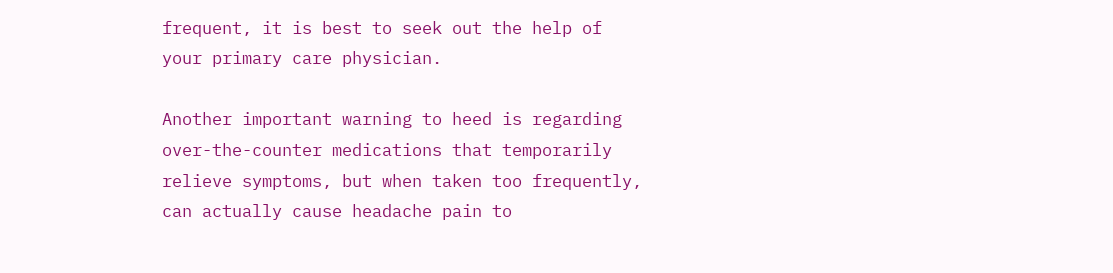frequent, it is best to seek out the help of your primary care physician.

Another important warning to heed is regarding over-the-counter medications that temporarily relieve symptoms, but when taken too frequently, can actually cause headache pain to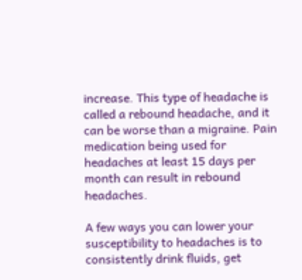increase. This type of headache is called a rebound headache, and it can be worse than a migraine. Pain medication being used for headaches at least 15 days per month can result in rebound headaches.

A few ways you can lower your susceptibility to headaches is to consistently drink fluids, get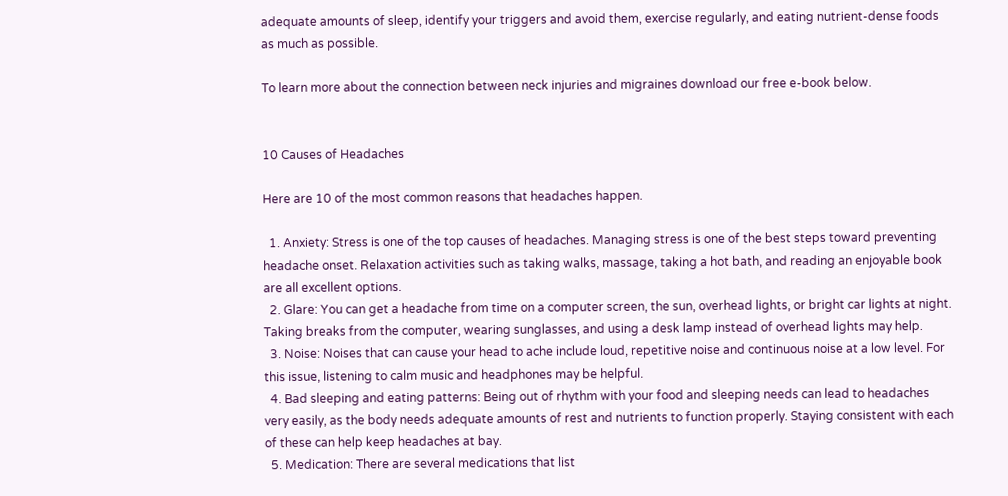adequate amounts of sleep, identify your triggers and avoid them, exercise regularly, and eating nutrient-dense foods as much as possible.

To learn more about the connection between neck injuries and migraines download our free e-book below.


10 Causes of Headaches

Here are 10 of the most common reasons that headaches happen.

  1. Anxiety: Stress is one of the top causes of headaches. Managing stress is one of the best steps toward preventing headache onset. Relaxation activities such as taking walks, massage, taking a hot bath, and reading an enjoyable book are all excellent options.
  2. Glare: You can get a headache from time on a computer screen, the sun, overhead lights, or bright car lights at night. Taking breaks from the computer, wearing sunglasses, and using a desk lamp instead of overhead lights may help.
  3. Noise: Noises that can cause your head to ache include loud, repetitive noise and continuous noise at a low level. For this issue, listening to calm music and headphones may be helpful.
  4. Bad sleeping and eating patterns: Being out of rhythm with your food and sleeping needs can lead to headaches very easily, as the body needs adequate amounts of rest and nutrients to function properly. Staying consistent with each of these can help keep headaches at bay.
  5. Medication: There are several medications that list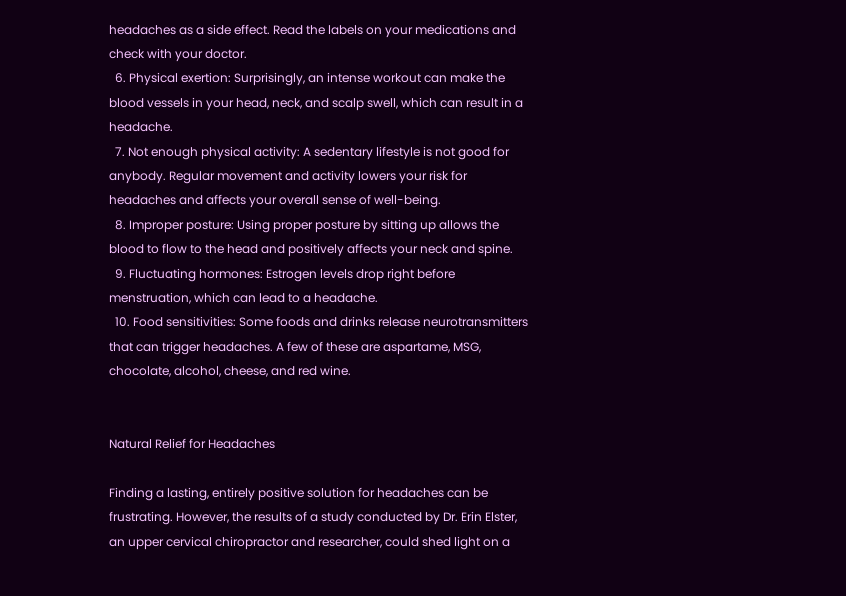headaches as a side effect. Read the labels on your medications and check with your doctor.
  6. Physical exertion: Surprisingly, an intense workout can make the blood vessels in your head, neck, and scalp swell, which can result in a headache.
  7. Not enough physical activity: A sedentary lifestyle is not good for anybody. Regular movement and activity lowers your risk for headaches and affects your overall sense of well-being.
  8. Improper posture: Using proper posture by sitting up allows the blood to flow to the head and positively affects your neck and spine.
  9. Fluctuating hormones: Estrogen levels drop right before menstruation, which can lead to a headache.
  10. Food sensitivities: Some foods and drinks release neurotransmitters that can trigger headaches. A few of these are aspartame, MSG, chocolate, alcohol, cheese, and red wine.


Natural Relief for Headaches

Finding a lasting, entirely positive solution for headaches can be frustrating. However, the results of a study conducted by Dr. Erin Elster, an upper cervical chiropractor and researcher, could shed light on a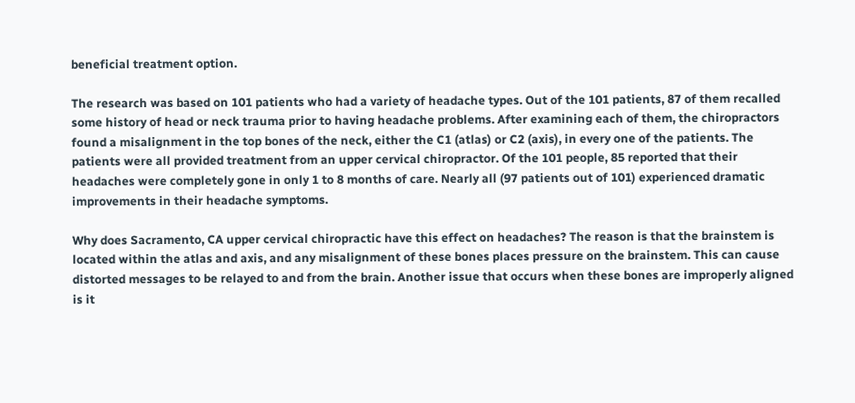beneficial treatment option.

The research was based on 101 patients who had a variety of headache types. Out of the 101 patients, 87 of them recalled some history of head or neck trauma prior to having headache problems. After examining each of them, the chiropractors found a misalignment in the top bones of the neck, either the C1 (atlas) or C2 (axis), in every one of the patients. The patients were all provided treatment from an upper cervical chiropractor. Of the 101 people, 85 reported that their headaches were completely gone in only 1 to 8 months of care. Nearly all (97 patients out of 101) experienced dramatic improvements in their headache symptoms.

Why does Sacramento, CA upper cervical chiropractic have this effect on headaches? The reason is that the brainstem is located within the atlas and axis, and any misalignment of these bones places pressure on the brainstem. This can cause distorted messages to be relayed to and from the brain. Another issue that occurs when these bones are improperly aligned is it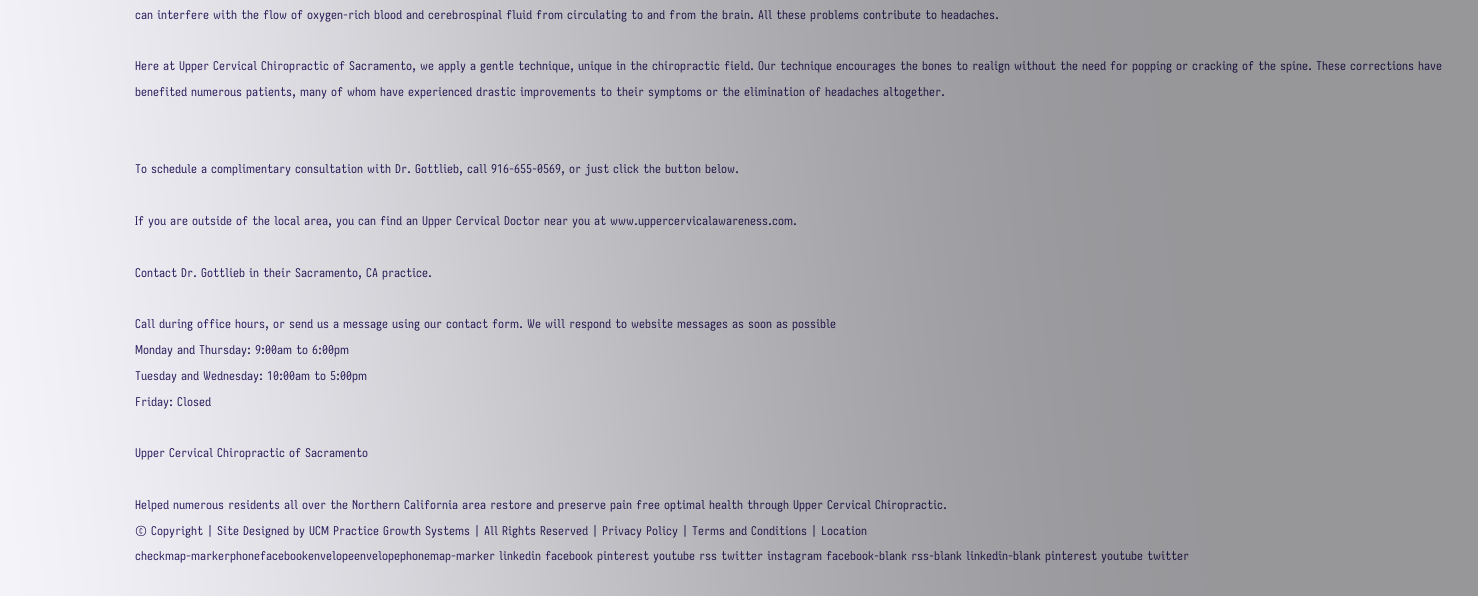can interfere with the flow of oxygen-rich blood and cerebrospinal fluid from circulating to and from the brain. All these problems contribute to headaches.

Here at Upper Cervical Chiropractic of Sacramento, we apply a gentle technique, unique in the chiropractic field. Our technique encourages the bones to realign without the need for popping or cracking of the spine. These corrections have benefited numerous patients, many of whom have experienced drastic improvements to their symptoms or the elimination of headaches altogether.


To schedule a complimentary consultation with Dr. Gottlieb, call 916-655-0569, or just click the button below.

If you are outside of the local area, you can find an Upper Cervical Doctor near you at www.uppercervicalawareness.com.

Contact Dr. Gottlieb in their Sacramento, CA practice.

Call during office hours, or send us a message using our contact form. We will respond to website messages as soon as possible
Monday and Thursday: 9:00am to 6:00pm
Tuesday and Wednesday: 10:00am to 5:00pm
Friday: Closed

Upper Cervical Chiropractic of Sacramento

Helped numerous residents all over the Northern California area restore and preserve pain free optimal health through Upper Cervical Chiropractic.
© Copyright | Site Designed by UCM Practice Growth Systems | All Rights Reserved | Privacy Policy | Terms and Conditions | Location
checkmap-markerphonefacebookenvelopeenvelopephonemap-marker linkedin facebook pinterest youtube rss twitter instagram facebook-blank rss-blank linkedin-blank pinterest youtube twitter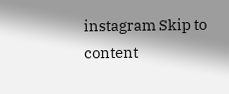instagram Skip to content